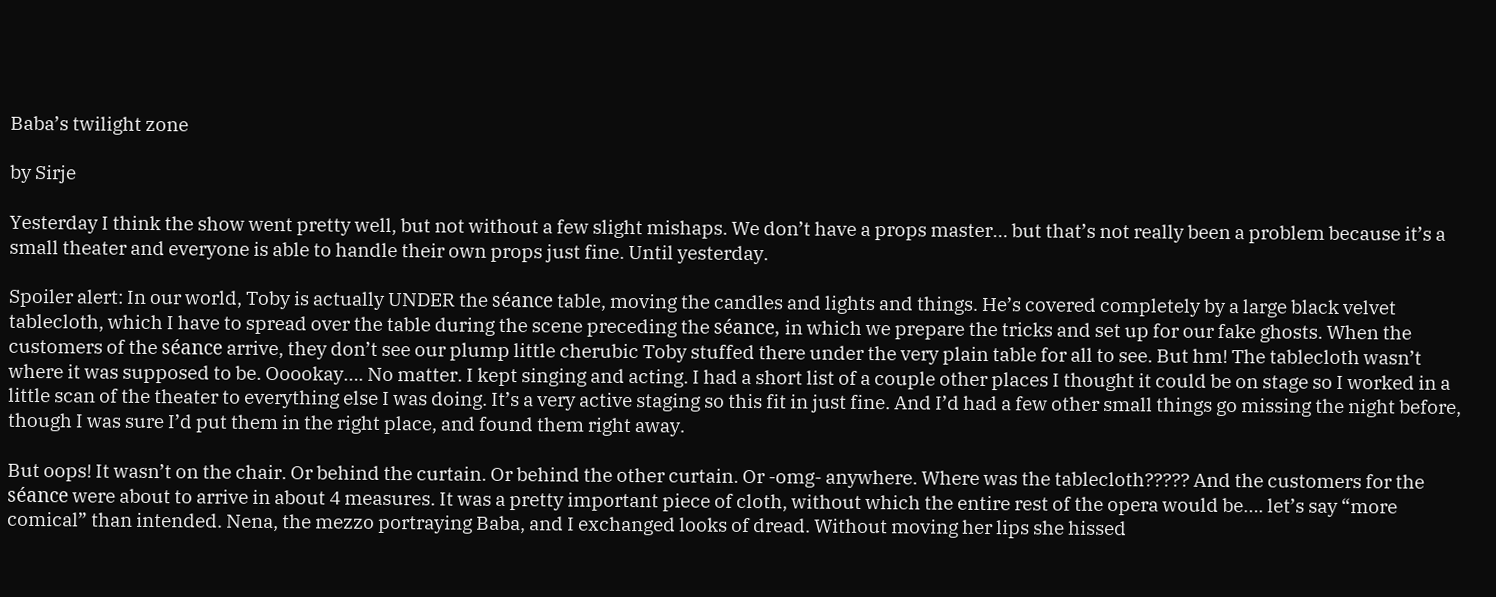Baba’s twilight zone

by Sirje

Yesterday I think the show went pretty well, but not without a few slight mishaps. We don’t have a props master… but that’s not really been a problem because it’s a small theater and everyone is able to handle their own props just fine. Until yesterday.

Spoiler alert: In our world, Toby is actually UNDER the séance table, moving the candles and lights and things. He’s covered completely by a large black velvet tablecloth, which I have to spread over the table during the scene preceding the séance, in which we prepare the tricks and set up for our fake ghosts. When the customers of the séance arrive, they don’t see our plump little cherubic Toby stuffed there under the very plain table for all to see. But hm! The tablecloth wasn’t where it was supposed to be. Ooookay…. No matter. I kept singing and acting. I had a short list of a couple other places I thought it could be on stage so I worked in a little scan of the theater to everything else I was doing. It’s a very active staging so this fit in just fine. And I’d had a few other small things go missing the night before, though I was sure I’d put them in the right place, and found them right away.

But oops! It wasn’t on the chair. Or behind the curtain. Or behind the other curtain. Or -omg- anywhere. Where was the tablecloth????? And the customers for the séance were about to arrive in about 4 measures. It was a pretty important piece of cloth, without which the entire rest of the opera would be…. let’s say “more comical” than intended. Nena, the mezzo portraying Baba, and I exchanged looks of dread. Without moving her lips she hissed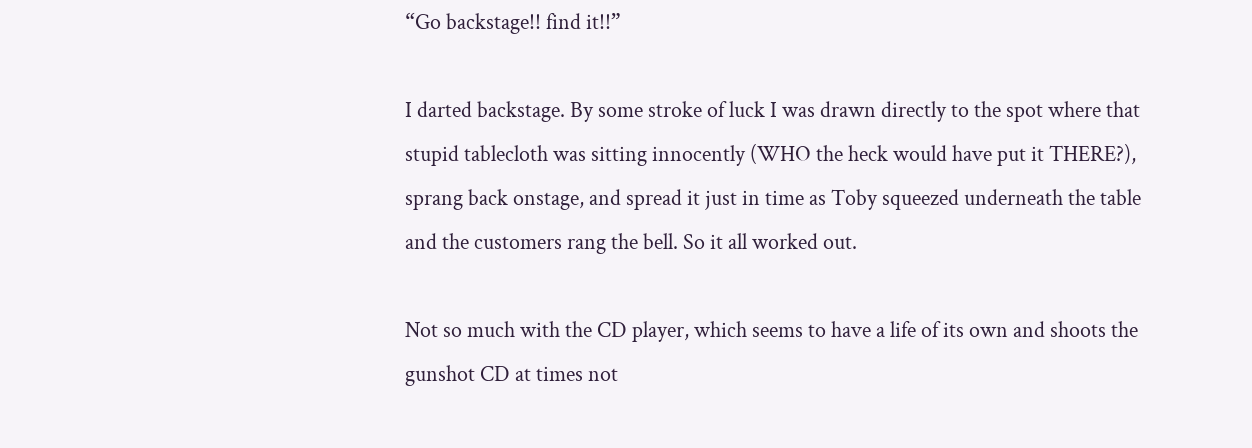“Go backstage!! find it!!”

I darted backstage. By some stroke of luck I was drawn directly to the spot where that stupid tablecloth was sitting innocently (WHO the heck would have put it THERE?), sprang back onstage, and spread it just in time as Toby squeezed underneath the table and the customers rang the bell. So it all worked out.

Not so much with the CD player, which seems to have a life of its own and shoots the gunshot CD at times not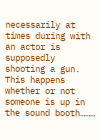necessarily at times during with an actor is supposedly shooting a gun. This happens whether or not someone is up in the sound booth………